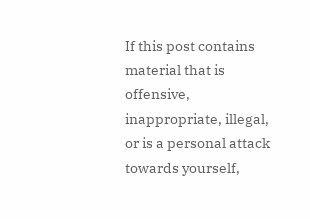If this post contains material that is offensive, inappropriate, illegal, or is a personal attack towards yourself,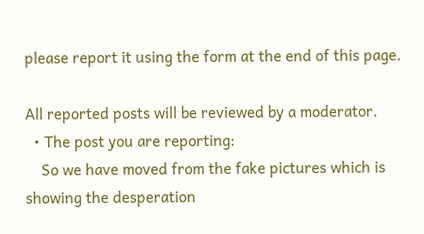please report it using the form at the end of this page.

All reported posts will be reviewed by a moderator.
  • The post you are reporting:
    So we have moved from the fake pictures which is showing the desperation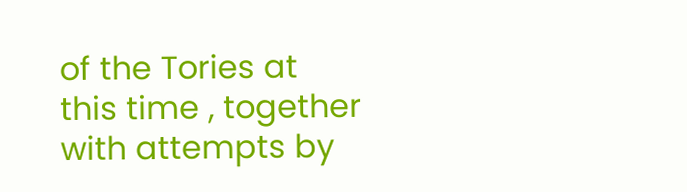of the Tories at this time , together with attempts by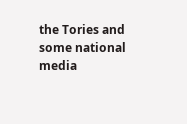the Tories and some national media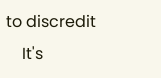to discredit
    It's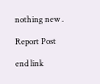nothing new .

Report Post

end link